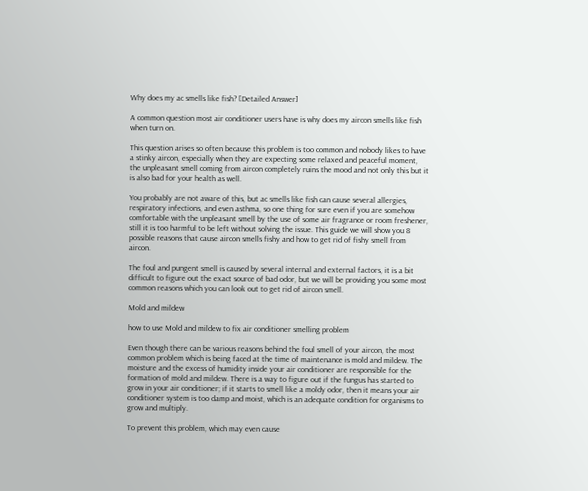Why does my ac smells like fish? [Detailed Answer]

A common question most air conditioner users have is why does my aircon smells like fish when turn on.

This question arises so often because this problem is too common and nobody likes to have a stinky aircon, especially when they are expecting some relaxed and peaceful moment, the unpleasant smell coming from aircon completely ruins the mood and not only this but it is also bad for your health as well.

You probably are not aware of this, but ac smells like fish can cause several allergies, respiratory infections, and even asthma, so one thing for sure even if you are somehow comfortable with the unpleasant smell by the use of some air fragrance or room freshener, still it is too harmful to be left without solving the issue. This guide we will show you 8 possible reasons that cause aircon smells fishy and how to get rid of fishy smell from aircon.

The foul and pungent smell is caused by several internal and external factors, it is a bit difficult to figure out the exact source of bad odor, but we will be providing you some most common reasons which you can look out to get rid of aircon smell.

Mold and mildew

how to use Mold and mildew to fix air conditioner smelling problem

Even though there can be various reasons behind the foul smell of your aircon, the most common problem which is being faced at the time of maintenance is mold and mildew. The moisture and the excess of humidity inside your air conditioner are responsible for the formation of mold and mildew. There is a way to figure out if the fungus has started to grow in your air conditioner; if it starts to smell like a moldy odor, then it means your air conditioner system is too damp and moist, which is an adequate condition for organisms to grow and multiply.

To prevent this problem, which may even cause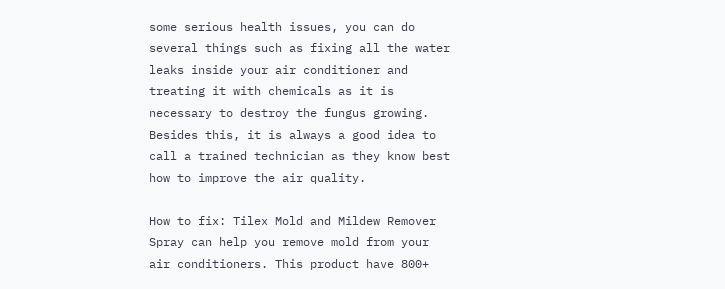some serious health issues, you can do several things such as fixing all the water leaks inside your air conditioner and treating it with chemicals as it is necessary to destroy the fungus growing. Besides this, it is always a good idea to call a trained technician as they know best how to improve the air quality.

How to fix: Tilex Mold and Mildew Remover Spray can help you remove mold from your air conditioners. This product have 800+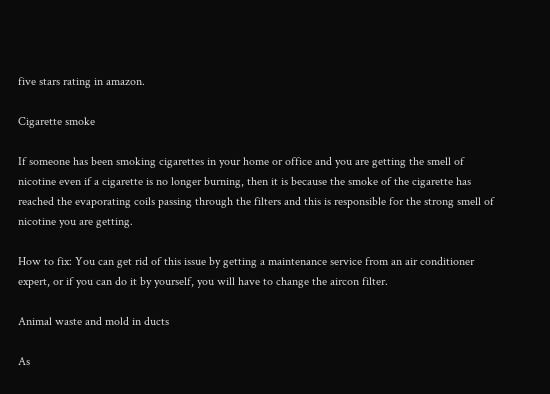five stars rating in amazon.

Cigarette smoke

If someone has been smoking cigarettes in your home or office and you are getting the smell of nicotine even if a cigarette is no longer burning, then it is because the smoke of the cigarette has reached the evaporating coils passing through the filters and this is responsible for the strong smell of nicotine you are getting.

How to fix: You can get rid of this issue by getting a maintenance service from an air conditioner expert, or if you can do it by yourself, you will have to change the aircon filter.

Animal waste and mold in ducts

As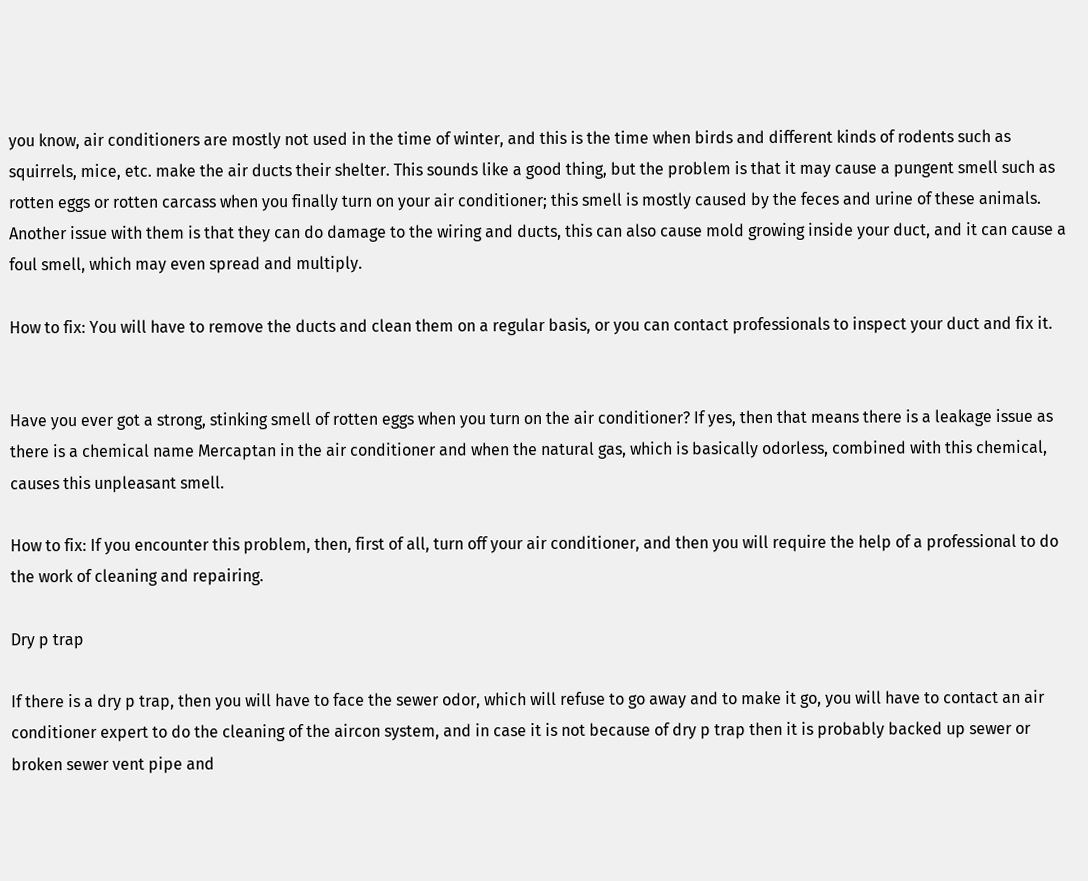you know, air conditioners are mostly not used in the time of winter, and this is the time when birds and different kinds of rodents such as squirrels, mice, etc. make the air ducts their shelter. This sounds like a good thing, but the problem is that it may cause a pungent smell such as rotten eggs or rotten carcass when you finally turn on your air conditioner; this smell is mostly caused by the feces and urine of these animals. Another issue with them is that they can do damage to the wiring and ducts, this can also cause mold growing inside your duct, and it can cause a foul smell, which may even spread and multiply.

How to fix: You will have to remove the ducts and clean them on a regular basis, or you can contact professionals to inspect your duct and fix it.


Have you ever got a strong, stinking smell of rotten eggs when you turn on the air conditioner? If yes, then that means there is a leakage issue as there is a chemical name Mercaptan in the air conditioner and when the natural gas, which is basically odorless, combined with this chemical, causes this unpleasant smell.

How to fix: If you encounter this problem, then, first of all, turn off your air conditioner, and then you will require the help of a professional to do the work of cleaning and repairing.

Dry p trap

If there is a dry p trap, then you will have to face the sewer odor, which will refuse to go away and to make it go, you will have to contact an air conditioner expert to do the cleaning of the aircon system, and in case it is not because of dry p trap then it is probably backed up sewer or broken sewer vent pipe and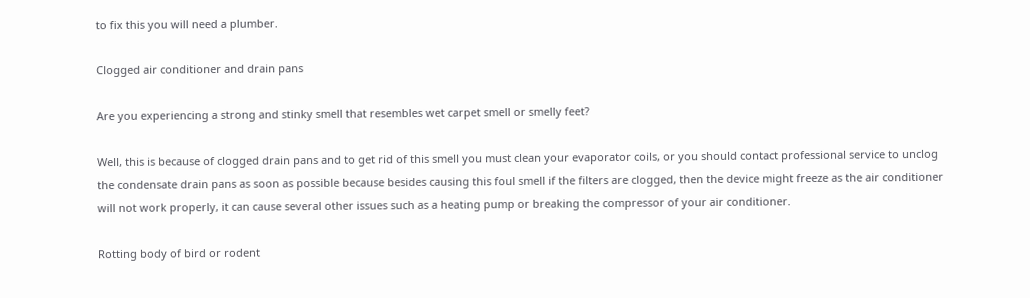to fix this you will need a plumber.

Clogged air conditioner and drain pans

Are you experiencing a strong and stinky smell that resembles wet carpet smell or smelly feet?

Well, this is because of clogged drain pans and to get rid of this smell you must clean your evaporator coils, or you should contact professional service to unclog the condensate drain pans as soon as possible because besides causing this foul smell if the filters are clogged, then the device might freeze as the air conditioner will not work properly, it can cause several other issues such as a heating pump or breaking the compressor of your air conditioner.

Rotting body of bird or rodent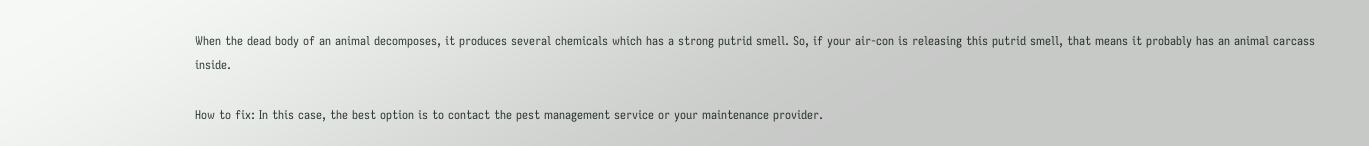When the dead body of an animal decomposes, it produces several chemicals which has a strong putrid smell. So, if your air-con is releasing this putrid smell, that means it probably has an animal carcass inside.

How to fix: In this case, the best option is to contact the pest management service or your maintenance provider.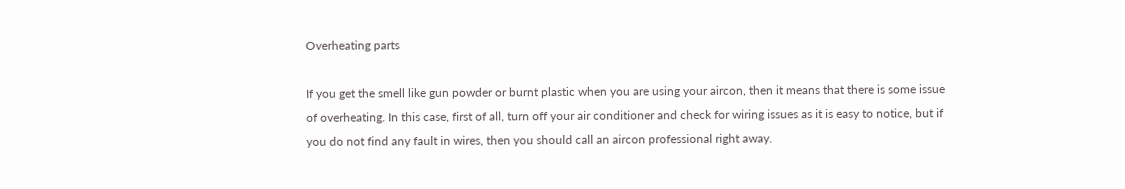Overheating parts

If you get the smell like gun powder or burnt plastic when you are using your aircon, then it means that there is some issue of overheating. In this case, first of all, turn off your air conditioner and check for wiring issues as it is easy to notice, but if you do not find any fault in wires, then you should call an aircon professional right away.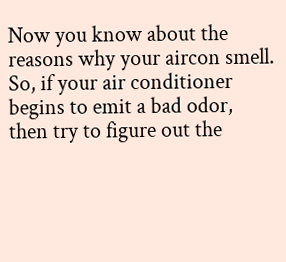Now you know about the reasons why your aircon smell. So, if your air conditioner begins to emit a bad odor, then try to figure out the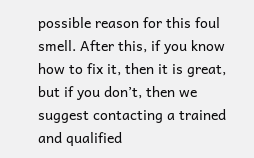possible reason for this foul smell. After this, if you know how to fix it, then it is great, but if you don’t, then we suggest contacting a trained and qualified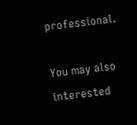professional.

You may also interested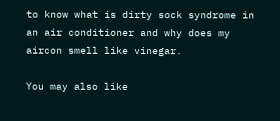to know what is dirty sock syndrome in an air conditioner and why does my aircon smell like vinegar.

You may also like